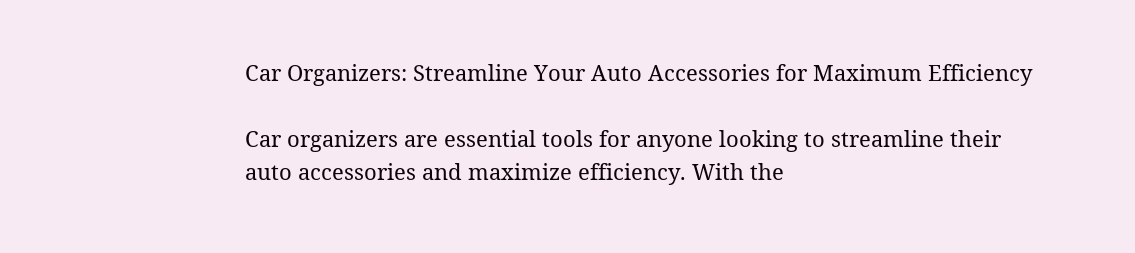Car Organizers: Streamline Your Auto Accessories for Maximum Efficiency

Car organizers are essential tools for anyone looking to streamline their auto accessories and maximize efficiency. With the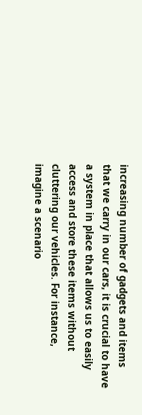increasing number of gadgets and items that we carry in our cars, it is crucial to have a system in place that allows us to easily access and store these items without cluttering our vehicles. For instance, imagine a scenario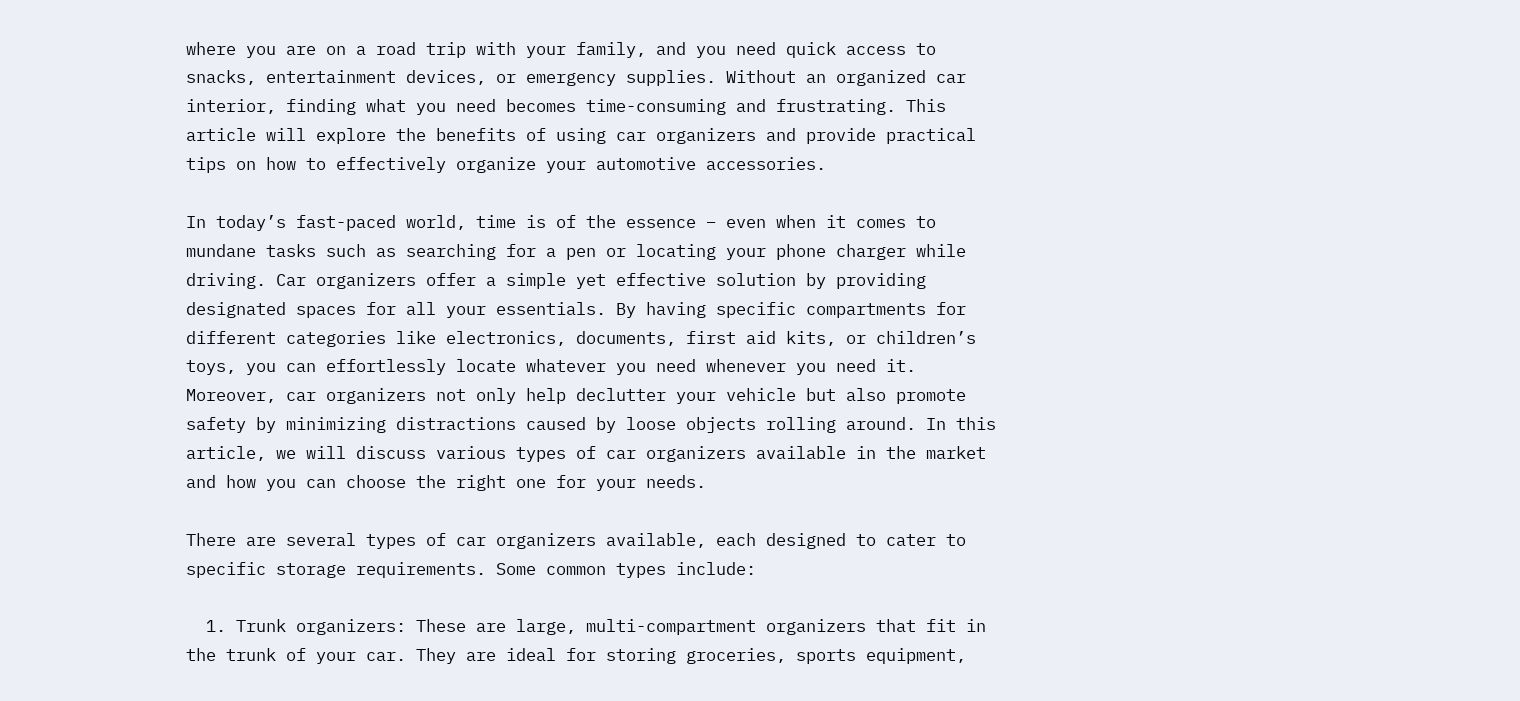where you are on a road trip with your family, and you need quick access to snacks, entertainment devices, or emergency supplies. Without an organized car interior, finding what you need becomes time-consuming and frustrating. This article will explore the benefits of using car organizers and provide practical tips on how to effectively organize your automotive accessories.

In today’s fast-paced world, time is of the essence – even when it comes to mundane tasks such as searching for a pen or locating your phone charger while driving. Car organizers offer a simple yet effective solution by providing designated spaces for all your essentials. By having specific compartments for different categories like electronics, documents, first aid kits, or children’s toys, you can effortlessly locate whatever you need whenever you need it. Moreover, car organizers not only help declutter your vehicle but also promote safety by minimizing distractions caused by loose objects rolling around. In this article, we will discuss various types of car organizers available in the market and how you can choose the right one for your needs.

There are several types of car organizers available, each designed to cater to specific storage requirements. Some common types include:

  1. Trunk organizers: These are large, multi-compartment organizers that fit in the trunk of your car. They are ideal for storing groceries, sports equipment,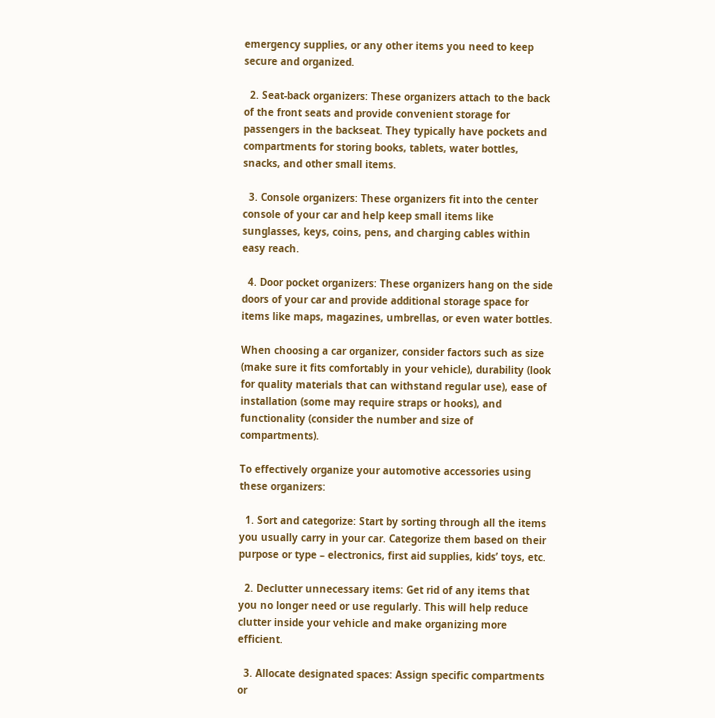emergency supplies, or any other items you need to keep secure and organized.

  2. Seat-back organizers: These organizers attach to the back of the front seats and provide convenient storage for passengers in the backseat. They typically have pockets and compartments for storing books, tablets, water bottles, snacks, and other small items.

  3. Console organizers: These organizers fit into the center console of your car and help keep small items like sunglasses, keys, coins, pens, and charging cables within easy reach.

  4. Door pocket organizers: These organizers hang on the side doors of your car and provide additional storage space for items like maps, magazines, umbrellas, or even water bottles.

When choosing a car organizer, consider factors such as size (make sure it fits comfortably in your vehicle), durability (look for quality materials that can withstand regular use), ease of installation (some may require straps or hooks), and functionality (consider the number and size of compartments).

To effectively organize your automotive accessories using these organizers:

  1. Sort and categorize: Start by sorting through all the items you usually carry in your car. Categorize them based on their purpose or type – electronics, first aid supplies, kids’ toys, etc.

  2. Declutter unnecessary items: Get rid of any items that you no longer need or use regularly. This will help reduce clutter inside your vehicle and make organizing more efficient.

  3. Allocate designated spaces: Assign specific compartments or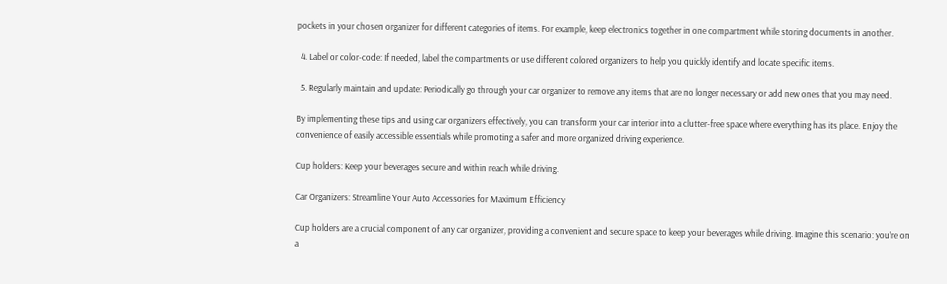pockets in your chosen organizer for different categories of items. For example, keep electronics together in one compartment while storing documents in another.

  4. Label or color-code: If needed, label the compartments or use different colored organizers to help you quickly identify and locate specific items.

  5. Regularly maintain and update: Periodically go through your car organizer to remove any items that are no longer necessary or add new ones that you may need.

By implementing these tips and using car organizers effectively, you can transform your car interior into a clutter-free space where everything has its place. Enjoy the convenience of easily accessible essentials while promoting a safer and more organized driving experience.

Cup holders: Keep your beverages secure and within reach while driving.

Car Organizers: Streamline Your Auto Accessories for Maximum Efficiency

Cup holders are a crucial component of any car organizer, providing a convenient and secure space to keep your beverages while driving. Imagine this scenario: you’re on a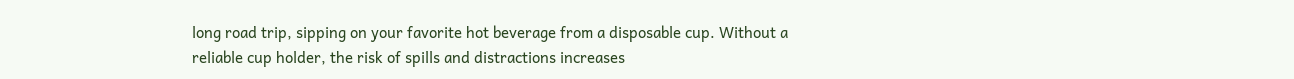long road trip, sipping on your favorite hot beverage from a disposable cup. Without a reliable cup holder, the risk of spills and distractions increases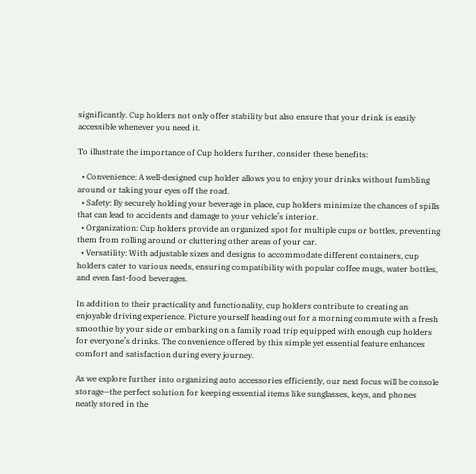significantly. Cup holders not only offer stability but also ensure that your drink is easily accessible whenever you need it.

To illustrate the importance of Cup holders further, consider these benefits:

  • Convenience: A well-designed cup holder allows you to enjoy your drinks without fumbling around or taking your eyes off the road.
  • Safety: By securely holding your beverage in place, cup holders minimize the chances of spills that can lead to accidents and damage to your vehicle’s interior.
  • Organization: Cup holders provide an organized spot for multiple cups or bottles, preventing them from rolling around or cluttering other areas of your car.
  • Versatility: With adjustable sizes and designs to accommodate different containers, cup holders cater to various needs, ensuring compatibility with popular coffee mugs, water bottles, and even fast-food beverages.

In addition to their practicality and functionality, cup holders contribute to creating an enjoyable driving experience. Picture yourself heading out for a morning commute with a fresh smoothie by your side or embarking on a family road trip equipped with enough cup holders for everyone’s drinks. The convenience offered by this simple yet essential feature enhances comfort and satisfaction during every journey.

As we explore further into organizing auto accessories efficiently, our next focus will be console storage—the perfect solution for keeping essential items like sunglasses, keys, and phones neatly stored in the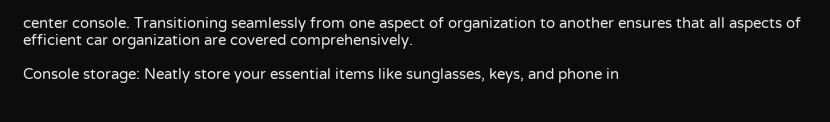center console. Transitioning seamlessly from one aspect of organization to another ensures that all aspects of efficient car organization are covered comprehensively.

Console storage: Neatly store your essential items like sunglasses, keys, and phone in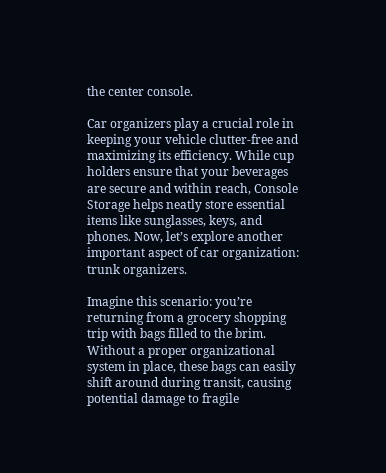the center console.

Car organizers play a crucial role in keeping your vehicle clutter-free and maximizing its efficiency. While cup holders ensure that your beverages are secure and within reach, Console Storage helps neatly store essential items like sunglasses, keys, and phones. Now, let’s explore another important aspect of car organization: trunk organizers.

Imagine this scenario: you’re returning from a grocery shopping trip with bags filled to the brim. Without a proper organizational system in place, these bags can easily shift around during transit, causing potential damage to fragile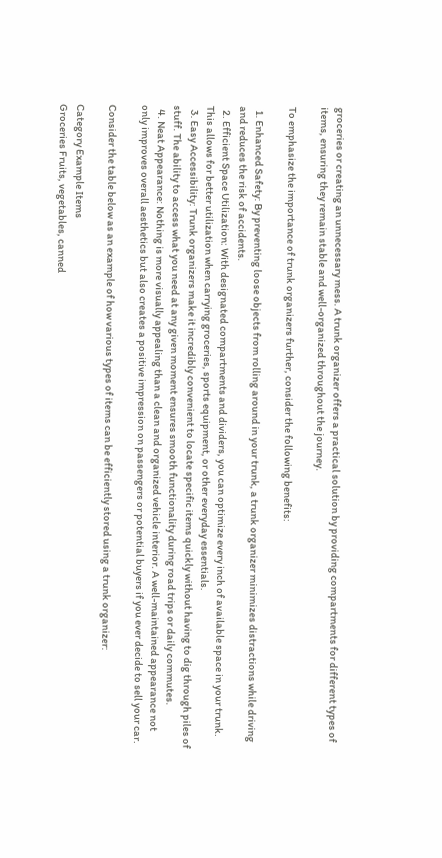groceries or creating an unnecessary mess. A trunk organizer offers a practical solution by providing compartments for different types of items, ensuring they remain stable and well-organized throughout the journey.

To emphasize the importance of trunk organizers further, consider the following benefits:

  1. Enhanced Safety: By preventing loose objects from rolling around in your trunk, a trunk organizer minimizes distractions while driving and reduces the risk of accidents.
  2. Efficient Space Utilization: With designated compartments and dividers, you can optimize every inch of available space in your trunk. This allows for better utilization when carrying groceries, sports equipment, or other everyday essentials.
  3. Easy Accessibility: Trunk organizers make it incredibly convenient to locate specific items quickly without having to dig through piles of stuff. The ability to access what you need at any given moment ensures smooth functionality during road trips or daily commutes.
  4. Neat Appearance: Nothing is more visually appealing than a clean and organized vehicle interior. A well-maintained appearance not only improves overall aesthetics but also creates a positive impression on passengers or potential buyers if you ever decide to sell your car.

Consider the table below as an example of how various types of items can be efficiently stored using a trunk organizer:

Category Example Items
Groceries Fruits, vegetables, canned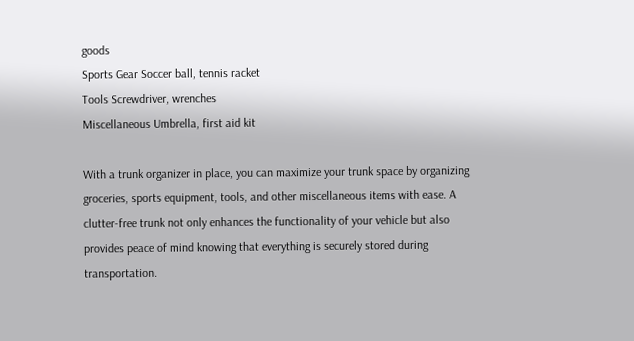goods
Sports Gear Soccer ball, tennis racket
Tools Screwdriver, wrenches
Miscellaneous Umbrella, first aid kit

With a trunk organizer in place, you can maximize your trunk space by organizing groceries, sports equipment, tools, and other miscellaneous items with ease. A clutter-free trunk not only enhances the functionality of your vehicle but also provides peace of mind knowing that everything is securely stored during transportation.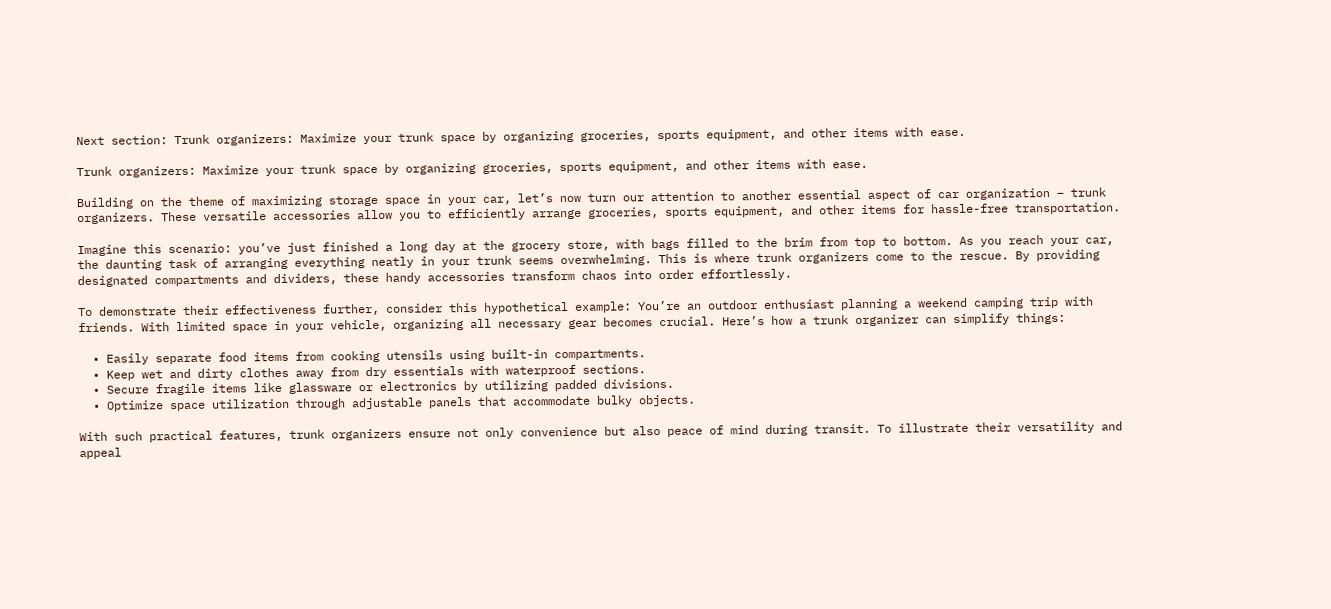Next section: Trunk organizers: Maximize your trunk space by organizing groceries, sports equipment, and other items with ease.

Trunk organizers: Maximize your trunk space by organizing groceries, sports equipment, and other items with ease.

Building on the theme of maximizing storage space in your car, let’s now turn our attention to another essential aspect of car organization – trunk organizers. These versatile accessories allow you to efficiently arrange groceries, sports equipment, and other items for hassle-free transportation.

Imagine this scenario: you’ve just finished a long day at the grocery store, with bags filled to the brim from top to bottom. As you reach your car, the daunting task of arranging everything neatly in your trunk seems overwhelming. This is where trunk organizers come to the rescue. By providing designated compartments and dividers, these handy accessories transform chaos into order effortlessly.

To demonstrate their effectiveness further, consider this hypothetical example: You’re an outdoor enthusiast planning a weekend camping trip with friends. With limited space in your vehicle, organizing all necessary gear becomes crucial. Here’s how a trunk organizer can simplify things:

  • Easily separate food items from cooking utensils using built-in compartments.
  • Keep wet and dirty clothes away from dry essentials with waterproof sections.
  • Secure fragile items like glassware or electronics by utilizing padded divisions.
  • Optimize space utilization through adjustable panels that accommodate bulky objects.

With such practical features, trunk organizers ensure not only convenience but also peace of mind during transit. To illustrate their versatility and appeal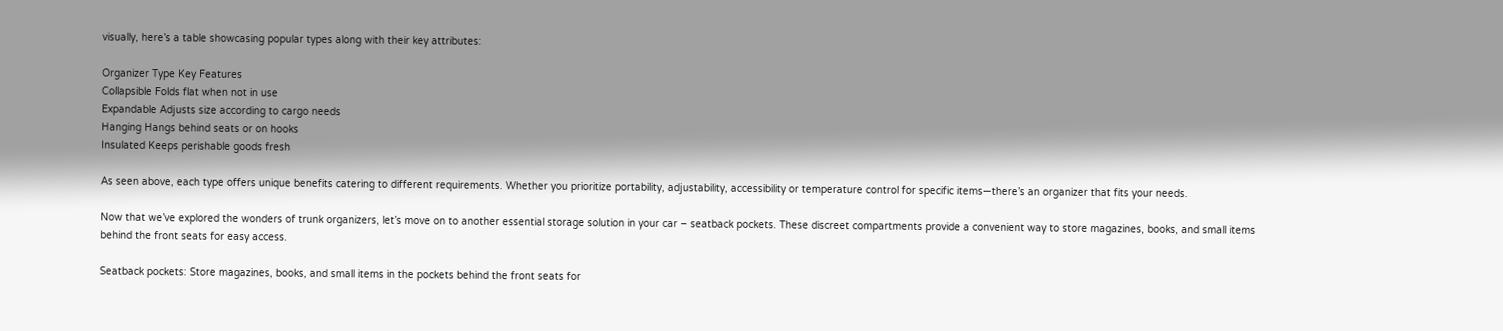visually, here’s a table showcasing popular types along with their key attributes:

Organizer Type Key Features
Collapsible Folds flat when not in use
Expandable Adjusts size according to cargo needs
Hanging Hangs behind seats or on hooks
Insulated Keeps perishable goods fresh

As seen above, each type offers unique benefits catering to different requirements. Whether you prioritize portability, adjustability, accessibility or temperature control for specific items—there’s an organizer that fits your needs.

Now that we’ve explored the wonders of trunk organizers, let’s move on to another essential storage solution in your car – seatback pockets. These discreet compartments provide a convenient way to store magazines, books, and small items behind the front seats for easy access.

Seatback pockets: Store magazines, books, and small items in the pockets behind the front seats for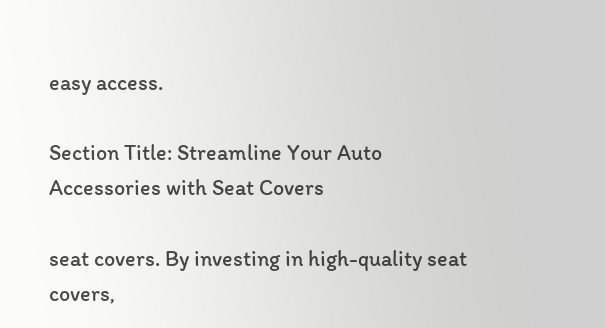easy access.

Section Title: Streamline Your Auto Accessories with Seat Covers

seat covers. By investing in high-quality seat covers,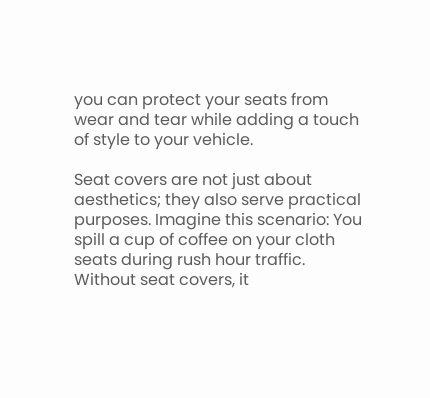you can protect your seats from wear and tear while adding a touch of style to your vehicle.

Seat covers are not just about aesthetics; they also serve practical purposes. Imagine this scenario: You spill a cup of coffee on your cloth seats during rush hour traffic. Without seat covers, it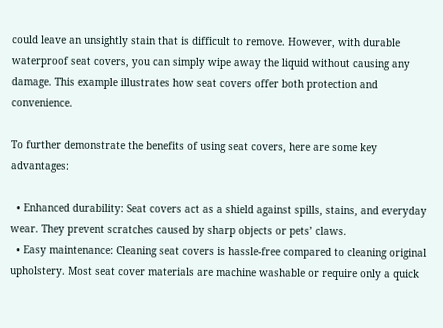could leave an unsightly stain that is difficult to remove. However, with durable waterproof seat covers, you can simply wipe away the liquid without causing any damage. This example illustrates how seat covers offer both protection and convenience.

To further demonstrate the benefits of using seat covers, here are some key advantages:

  • Enhanced durability: Seat covers act as a shield against spills, stains, and everyday wear. They prevent scratches caused by sharp objects or pets’ claws.
  • Easy maintenance: Cleaning seat covers is hassle-free compared to cleaning original upholstery. Most seat cover materials are machine washable or require only a quick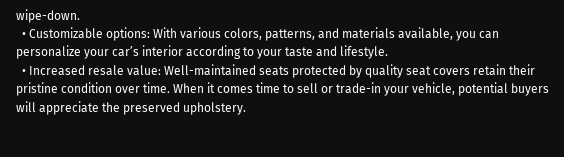wipe-down.
  • Customizable options: With various colors, patterns, and materials available, you can personalize your car’s interior according to your taste and lifestyle.
  • Increased resale value: Well-maintained seats protected by quality seat covers retain their pristine condition over time. When it comes time to sell or trade-in your vehicle, potential buyers will appreciate the preserved upholstery.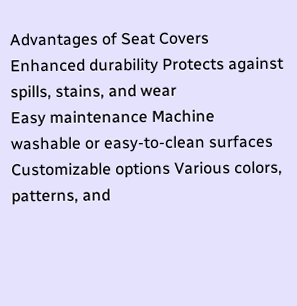Advantages of Seat Covers
Enhanced durability Protects against spills, stains, and wear
Easy maintenance Machine washable or easy-to-clean surfaces
Customizable options Various colors, patterns, and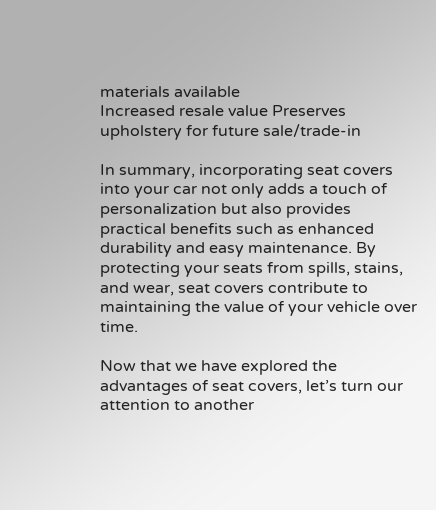materials available
Increased resale value Preserves upholstery for future sale/trade-in

In summary, incorporating seat covers into your car not only adds a touch of personalization but also provides practical benefits such as enhanced durability and easy maintenance. By protecting your seats from spills, stains, and wear, seat covers contribute to maintaining the value of your vehicle over time.

Now that we have explored the advantages of seat covers, let’s turn our attention to another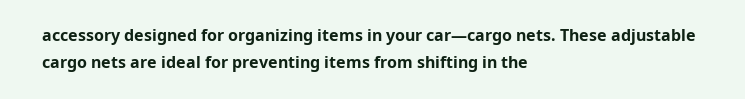accessory designed for organizing items in your car—cargo nets. These adjustable cargo nets are ideal for preventing items from shifting in the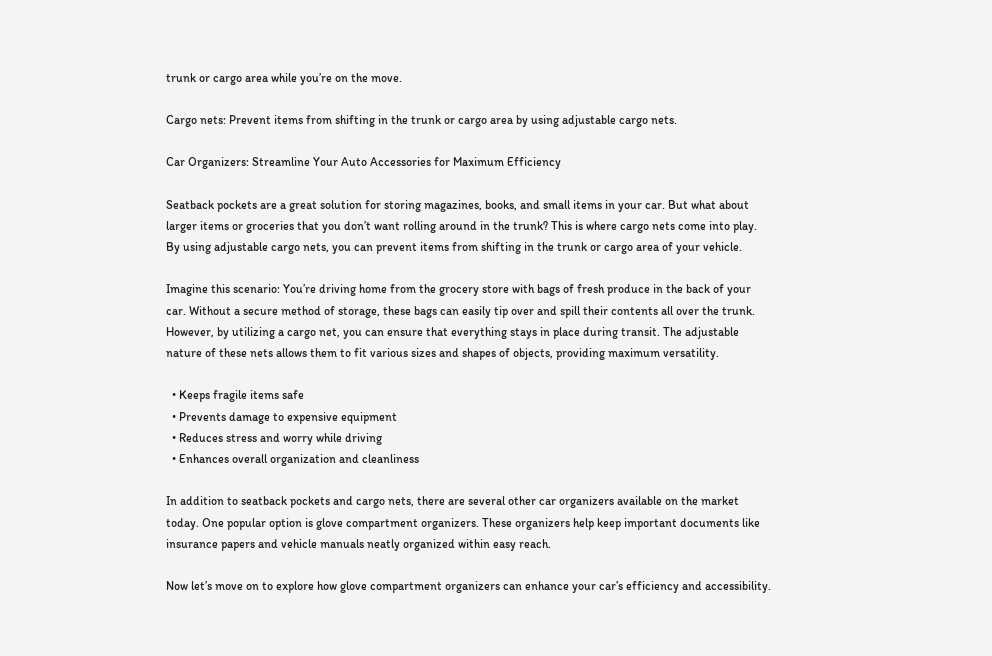trunk or cargo area while you’re on the move.

Cargo nets: Prevent items from shifting in the trunk or cargo area by using adjustable cargo nets.

Car Organizers: Streamline Your Auto Accessories for Maximum Efficiency

Seatback pockets are a great solution for storing magazines, books, and small items in your car. But what about larger items or groceries that you don’t want rolling around in the trunk? This is where cargo nets come into play. By using adjustable cargo nets, you can prevent items from shifting in the trunk or cargo area of your vehicle.

Imagine this scenario: You’re driving home from the grocery store with bags of fresh produce in the back of your car. Without a secure method of storage, these bags can easily tip over and spill their contents all over the trunk. However, by utilizing a cargo net, you can ensure that everything stays in place during transit. The adjustable nature of these nets allows them to fit various sizes and shapes of objects, providing maximum versatility.

  • Keeps fragile items safe
  • Prevents damage to expensive equipment
  • Reduces stress and worry while driving
  • Enhances overall organization and cleanliness

In addition to seatback pockets and cargo nets, there are several other car organizers available on the market today. One popular option is glove compartment organizers. These organizers help keep important documents like insurance papers and vehicle manuals neatly organized within easy reach.

Now let’s move on to explore how glove compartment organizers can enhance your car’s efficiency and accessibility.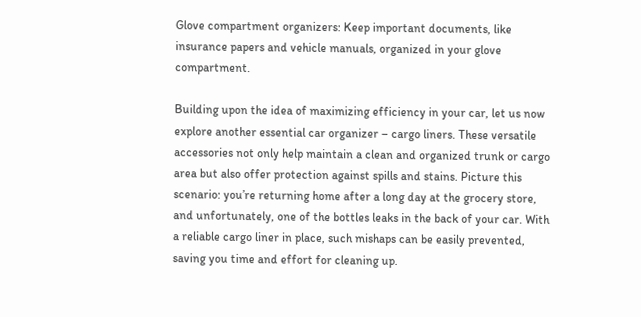Glove compartment organizers: Keep important documents, like insurance papers and vehicle manuals, organized in your glove compartment.

Building upon the idea of maximizing efficiency in your car, let us now explore another essential car organizer – cargo liners. These versatile accessories not only help maintain a clean and organized trunk or cargo area but also offer protection against spills and stains. Picture this scenario: you’re returning home after a long day at the grocery store, and unfortunately, one of the bottles leaks in the back of your car. With a reliable cargo liner in place, such mishaps can be easily prevented, saving you time and effort for cleaning up.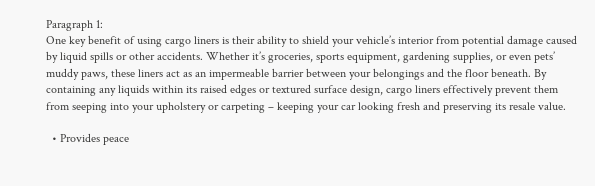Paragraph 1:
One key benefit of using cargo liners is their ability to shield your vehicle’s interior from potential damage caused by liquid spills or other accidents. Whether it’s groceries, sports equipment, gardening supplies, or even pets’ muddy paws, these liners act as an impermeable barrier between your belongings and the floor beneath. By containing any liquids within its raised edges or textured surface design, cargo liners effectively prevent them from seeping into your upholstery or carpeting – keeping your car looking fresh and preserving its resale value.

  • Provides peace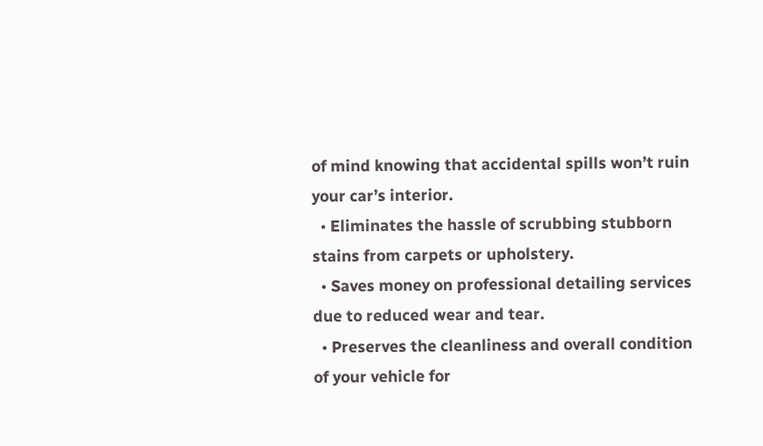of mind knowing that accidental spills won’t ruin your car’s interior.
  • Eliminates the hassle of scrubbing stubborn stains from carpets or upholstery.
  • Saves money on professional detailing services due to reduced wear and tear.
  • Preserves the cleanliness and overall condition of your vehicle for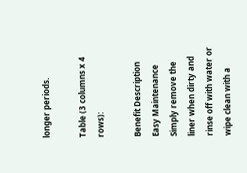longer periods.

Table (3 columns x 4 rows):

Benefit Description
Easy Maintenance Simply remove the liner when dirty and rinse off with water or wipe clean with a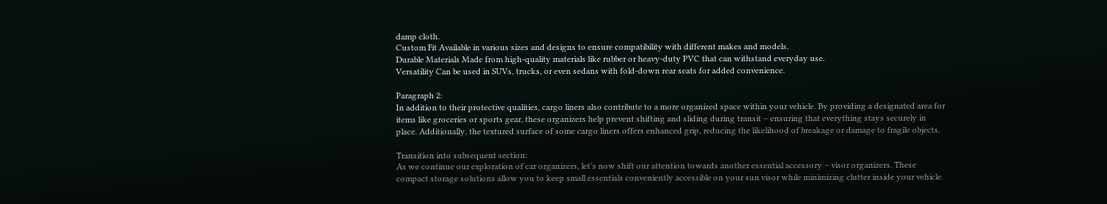damp cloth.
Custom Fit Available in various sizes and designs to ensure compatibility with different makes and models.
Durable Materials Made from high-quality materials like rubber or heavy-duty PVC that can withstand everyday use.
Versatility Can be used in SUVs, trucks, or even sedans with fold-down rear seats for added convenience.

Paragraph 2:
In addition to their protective qualities, cargo liners also contribute to a more organized space within your vehicle. By providing a designated area for items like groceries or sports gear, these organizers help prevent shifting and sliding during transit – ensuring that everything stays securely in place. Additionally, the textured surface of some cargo liners offers enhanced grip, reducing the likelihood of breakage or damage to fragile objects.

Transition into subsequent section:
As we continue our exploration of car organizers, let’s now shift our attention towards another essential accessory – visor organizers. These compact storage solutions allow you to keep small essentials conveniently accessible on your sun visor while minimizing clutter inside your vehicle.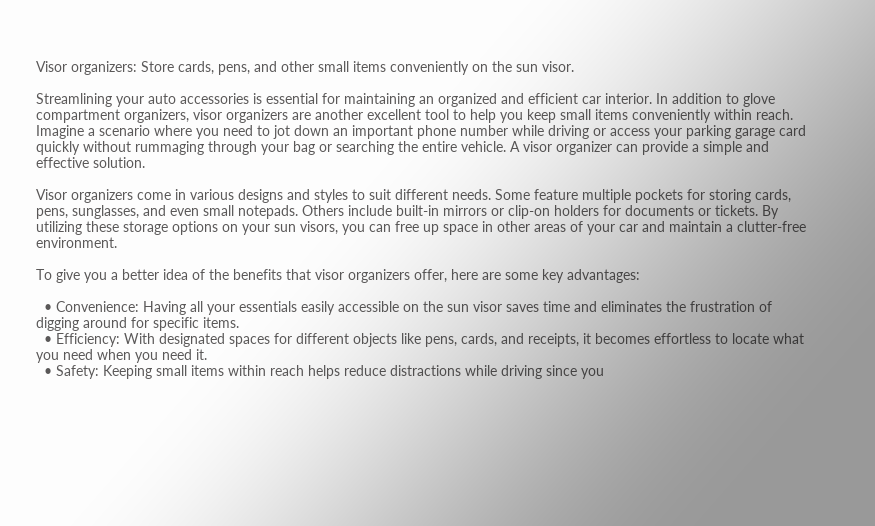Visor organizers: Store cards, pens, and other small items conveniently on the sun visor.

Streamlining your auto accessories is essential for maintaining an organized and efficient car interior. In addition to glove compartment organizers, visor organizers are another excellent tool to help you keep small items conveniently within reach. Imagine a scenario where you need to jot down an important phone number while driving or access your parking garage card quickly without rummaging through your bag or searching the entire vehicle. A visor organizer can provide a simple and effective solution.

Visor organizers come in various designs and styles to suit different needs. Some feature multiple pockets for storing cards, pens, sunglasses, and even small notepads. Others include built-in mirrors or clip-on holders for documents or tickets. By utilizing these storage options on your sun visors, you can free up space in other areas of your car and maintain a clutter-free environment.

To give you a better idea of the benefits that visor organizers offer, here are some key advantages:

  • Convenience: Having all your essentials easily accessible on the sun visor saves time and eliminates the frustration of digging around for specific items.
  • Efficiency: With designated spaces for different objects like pens, cards, and receipts, it becomes effortless to locate what you need when you need it.
  • Safety: Keeping small items within reach helps reduce distractions while driving since you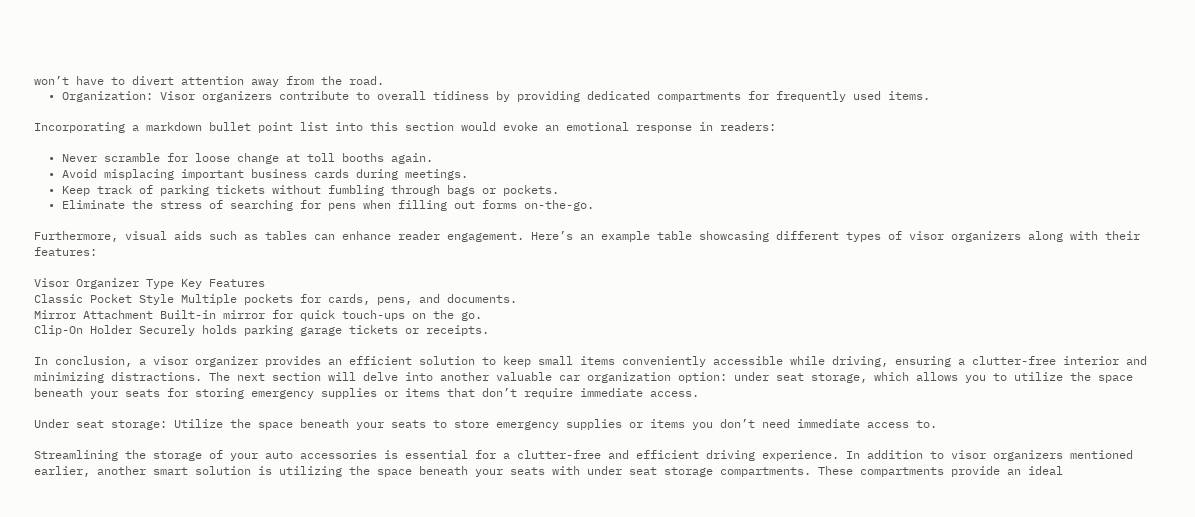won’t have to divert attention away from the road.
  • Organization: Visor organizers contribute to overall tidiness by providing dedicated compartments for frequently used items.

Incorporating a markdown bullet point list into this section would evoke an emotional response in readers:

  • Never scramble for loose change at toll booths again.
  • Avoid misplacing important business cards during meetings.
  • Keep track of parking tickets without fumbling through bags or pockets.
  • Eliminate the stress of searching for pens when filling out forms on-the-go.

Furthermore, visual aids such as tables can enhance reader engagement. Here’s an example table showcasing different types of visor organizers along with their features:

Visor Organizer Type Key Features
Classic Pocket Style Multiple pockets for cards, pens, and documents.
Mirror Attachment Built-in mirror for quick touch-ups on the go.
Clip-On Holder Securely holds parking garage tickets or receipts.

In conclusion, a visor organizer provides an efficient solution to keep small items conveniently accessible while driving, ensuring a clutter-free interior and minimizing distractions. The next section will delve into another valuable car organization option: under seat storage, which allows you to utilize the space beneath your seats for storing emergency supplies or items that don’t require immediate access.

Under seat storage: Utilize the space beneath your seats to store emergency supplies or items you don’t need immediate access to.

Streamlining the storage of your auto accessories is essential for a clutter-free and efficient driving experience. In addition to visor organizers mentioned earlier, another smart solution is utilizing the space beneath your seats with under seat storage compartments. These compartments provide an ideal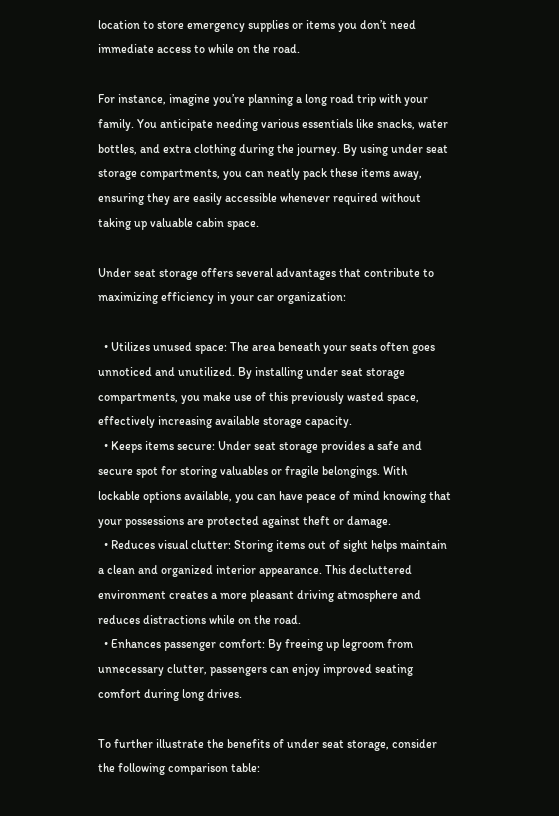location to store emergency supplies or items you don’t need immediate access to while on the road.

For instance, imagine you’re planning a long road trip with your family. You anticipate needing various essentials like snacks, water bottles, and extra clothing during the journey. By using under seat storage compartments, you can neatly pack these items away, ensuring they are easily accessible whenever required without taking up valuable cabin space.

Under seat storage offers several advantages that contribute to maximizing efficiency in your car organization:

  • Utilizes unused space: The area beneath your seats often goes unnoticed and unutilized. By installing under seat storage compartments, you make use of this previously wasted space, effectively increasing available storage capacity.
  • Keeps items secure: Under seat storage provides a safe and secure spot for storing valuables or fragile belongings. With lockable options available, you can have peace of mind knowing that your possessions are protected against theft or damage.
  • Reduces visual clutter: Storing items out of sight helps maintain a clean and organized interior appearance. This decluttered environment creates a more pleasant driving atmosphere and reduces distractions while on the road.
  • Enhances passenger comfort: By freeing up legroom from unnecessary clutter, passengers can enjoy improved seating comfort during long drives.

To further illustrate the benefits of under seat storage, consider the following comparison table: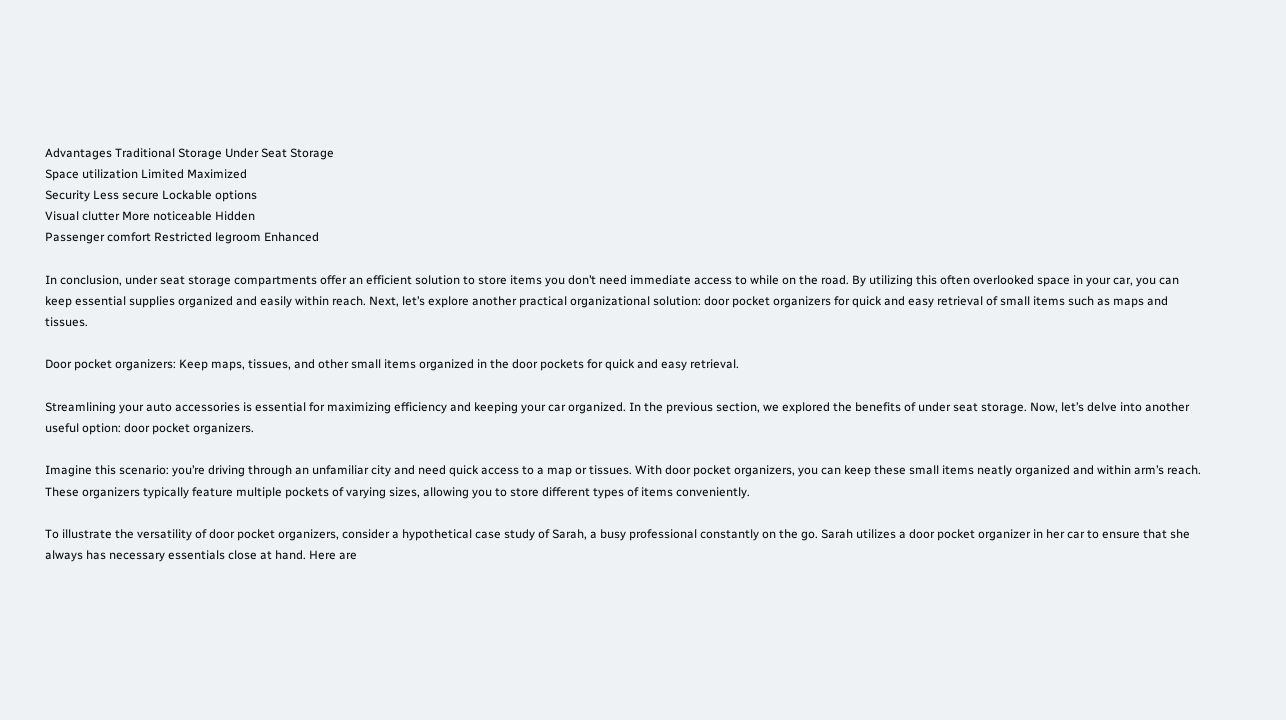Advantages Traditional Storage Under Seat Storage
Space utilization Limited Maximized
Security Less secure Lockable options
Visual clutter More noticeable Hidden
Passenger comfort Restricted legroom Enhanced

In conclusion, under seat storage compartments offer an efficient solution to store items you don’t need immediate access to while on the road. By utilizing this often overlooked space in your car, you can keep essential supplies organized and easily within reach. Next, let’s explore another practical organizational solution: door pocket organizers for quick and easy retrieval of small items such as maps and tissues.

Door pocket organizers: Keep maps, tissues, and other small items organized in the door pockets for quick and easy retrieval.

Streamlining your auto accessories is essential for maximizing efficiency and keeping your car organized. In the previous section, we explored the benefits of under seat storage. Now, let’s delve into another useful option: door pocket organizers.

Imagine this scenario: you’re driving through an unfamiliar city and need quick access to a map or tissues. With door pocket organizers, you can keep these small items neatly organized and within arm’s reach. These organizers typically feature multiple pockets of varying sizes, allowing you to store different types of items conveniently.

To illustrate the versatility of door pocket organizers, consider a hypothetical case study of Sarah, a busy professional constantly on the go. Sarah utilizes a door pocket organizer in her car to ensure that she always has necessary essentials close at hand. Here are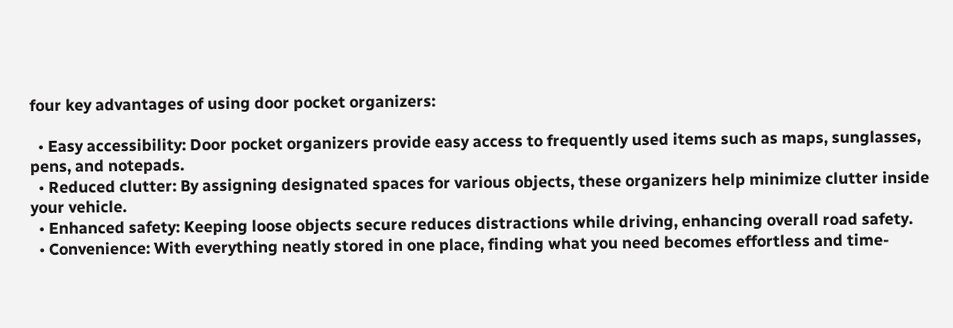four key advantages of using door pocket organizers:

  • Easy accessibility: Door pocket organizers provide easy access to frequently used items such as maps, sunglasses, pens, and notepads.
  • Reduced clutter: By assigning designated spaces for various objects, these organizers help minimize clutter inside your vehicle.
  • Enhanced safety: Keeping loose objects secure reduces distractions while driving, enhancing overall road safety.
  • Convenience: With everything neatly stored in one place, finding what you need becomes effortless and time-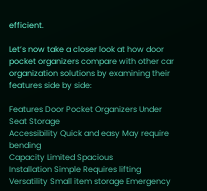efficient.

Let’s now take a closer look at how door pocket organizers compare with other car organization solutions by examining their features side by side:

Features Door Pocket Organizers Under Seat Storage
Accessibility Quick and easy May require bending
Capacity Limited Spacious
Installation Simple Requires lifting
Versatility Small item storage Emergency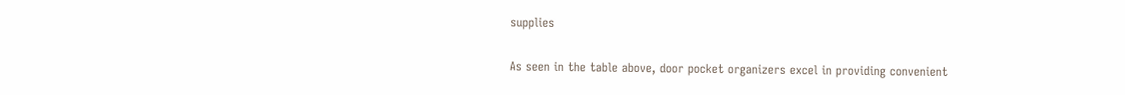supplies

As seen in the table above, door pocket organizers excel in providing convenient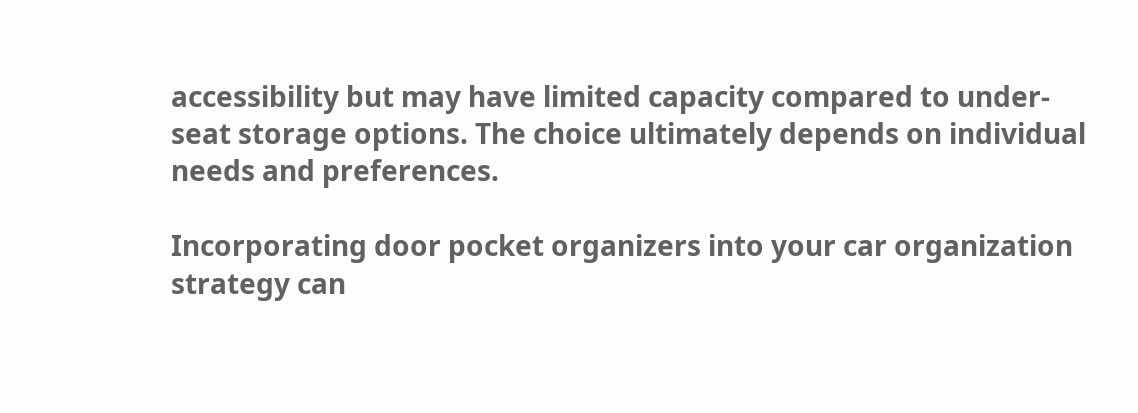accessibility but may have limited capacity compared to under-seat storage options. The choice ultimately depends on individual needs and preferences.

Incorporating door pocket organizers into your car organization strategy can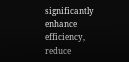significantly enhance efficiency, reduce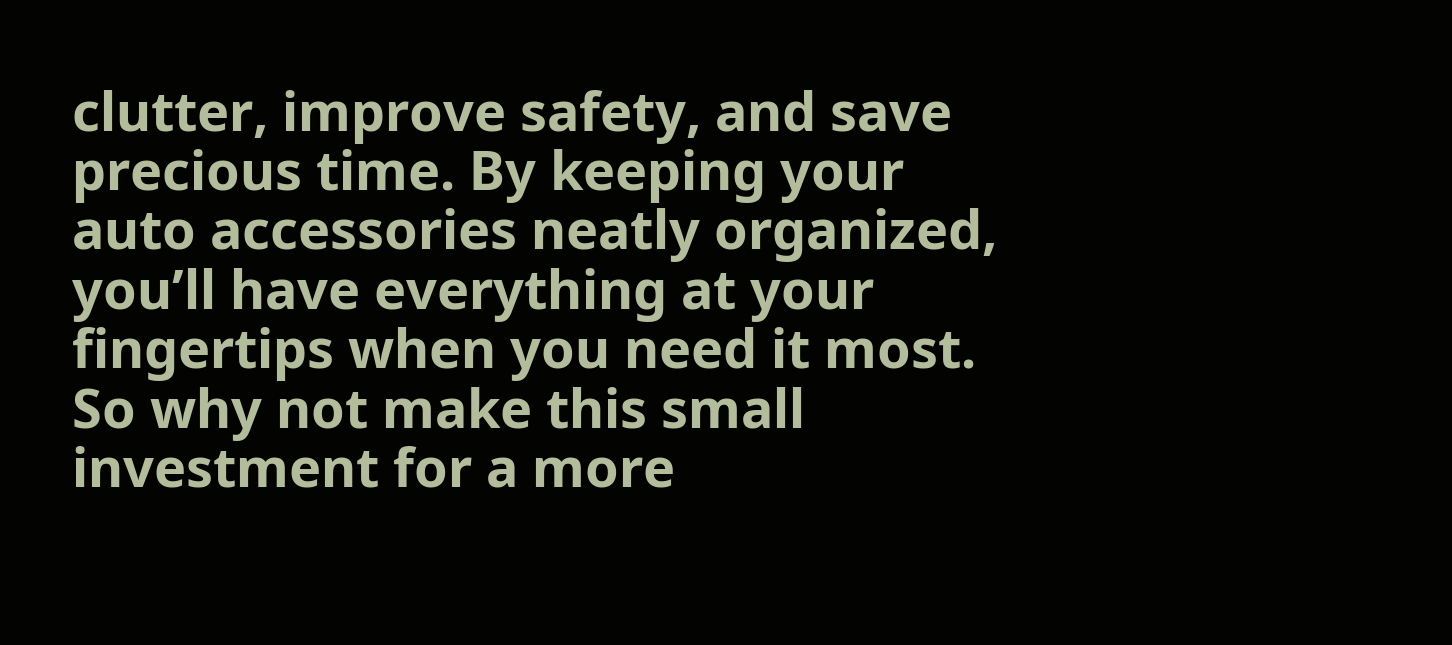clutter, improve safety, and save precious time. By keeping your auto accessories neatly organized, you’ll have everything at your fingertips when you need it most. So why not make this small investment for a more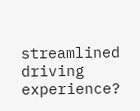streamlined driving experience?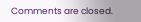Comments are closed.